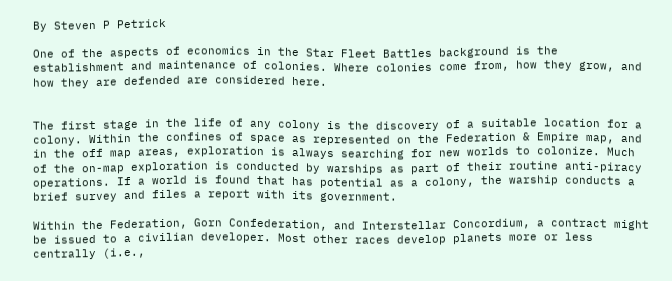By Steven P Petrick

One of the aspects of economics in the Star Fleet Battles background is the establishment and maintenance of colonies. Where colonies come from, how they grow, and how they are defended are considered here.


The first stage in the life of any colony is the discovery of a suitable location for a colony. Within the confines of space as represented on the Federation & Empire map, and in the off map areas, exploration is always searching for new worlds to colonize. Much of the on-map exploration is conducted by warships as part of their routine anti-piracy operations. If a world is found that has potential as a colony, the warship conducts a brief survey and files a report with its government.

Within the Federation, Gorn Confederation, and Interstellar Concordium, a contract might be issued to a civilian developer. Most other races develop planets more or less centrally (i.e.,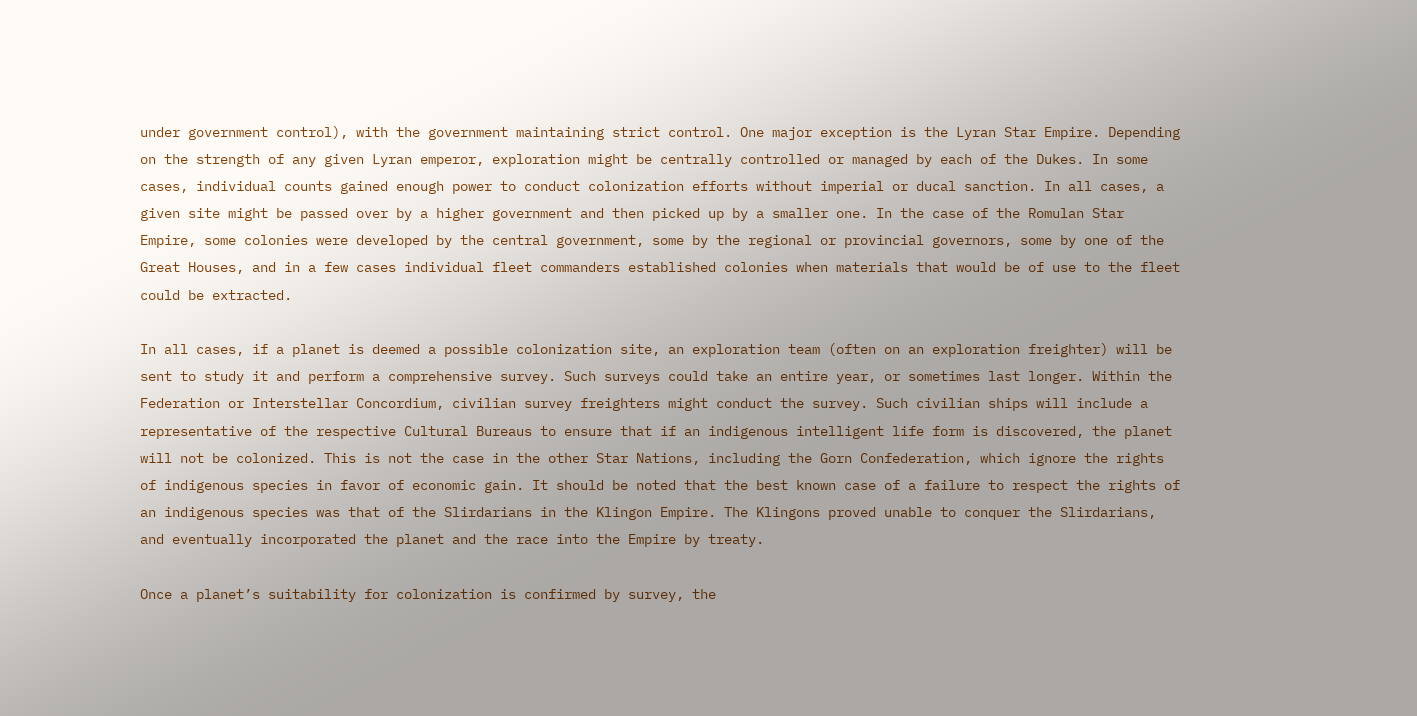under government control), with the government maintaining strict control. One major exception is the Lyran Star Empire. Depending on the strength of any given Lyran emperor, exploration might be centrally controlled or managed by each of the Dukes. In some cases, individual counts gained enough power to conduct colonization efforts without imperial or ducal sanction. In all cases, a given site might be passed over by a higher government and then picked up by a smaller one. In the case of the Romulan Star Empire, some colonies were developed by the central government, some by the regional or provincial governors, some by one of the Great Houses, and in a few cases individual fleet commanders established colonies when materials that would be of use to the fleet could be extracted.

In all cases, if a planet is deemed a possible colonization site, an exploration team (often on an exploration freighter) will be sent to study it and perform a comprehensive survey. Such surveys could take an entire year, or sometimes last longer. Within the Federation or Interstellar Concordium, civilian survey freighters might conduct the survey. Such civilian ships will include a representative of the respective Cultural Bureaus to ensure that if an indigenous intelligent life form is discovered, the planet will not be colonized. This is not the case in the other Star Nations, including the Gorn Confederation, which ignore the rights of indigenous species in favor of economic gain. It should be noted that the best known case of a failure to respect the rights of an indigenous species was that of the Slirdarians in the Klingon Empire. The Klingons proved unable to conquer the Slirdarians, and eventually incorporated the planet and the race into the Empire by treaty.

Once a planet’s suitability for colonization is confirmed by survey, the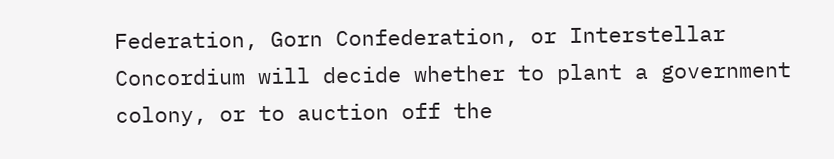Federation, Gorn Confederation, or Interstellar Concordium will decide whether to plant a government colony, or to auction off the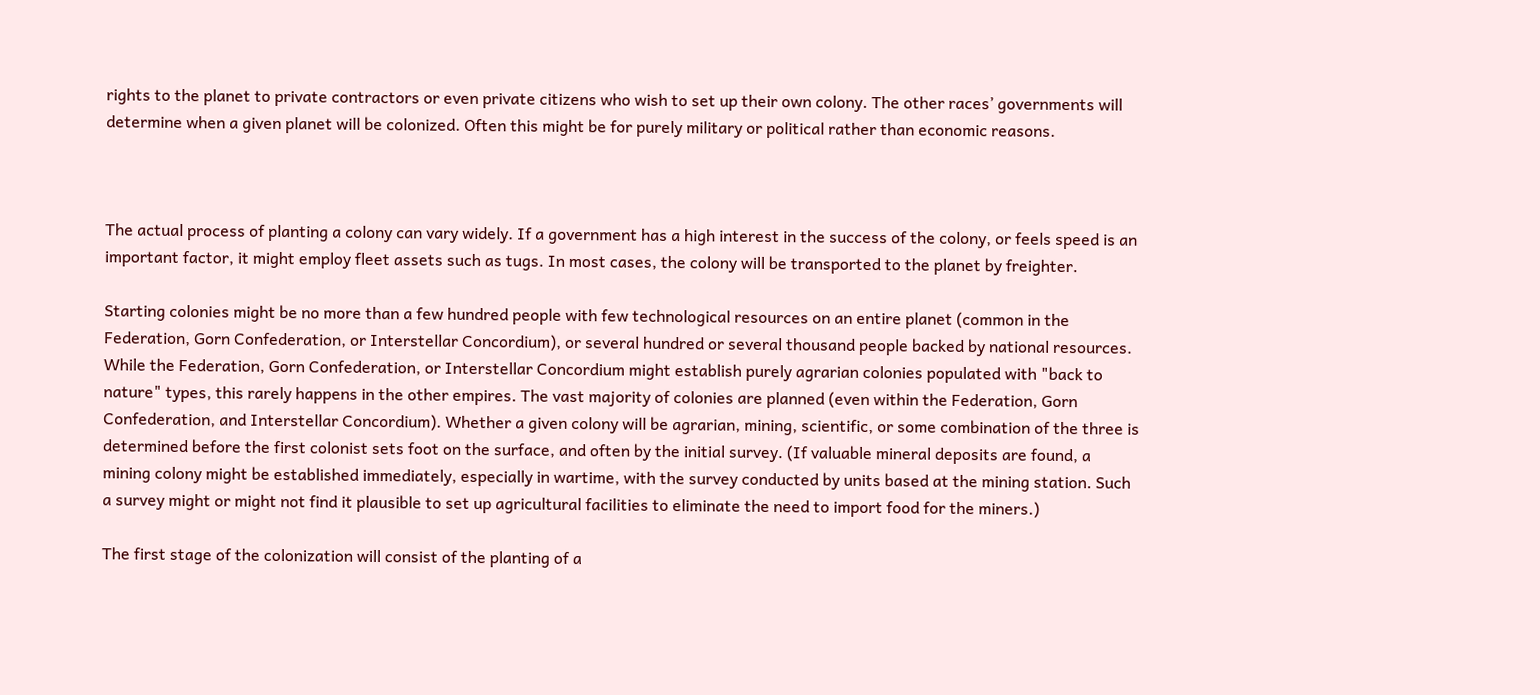rights to the planet to private contractors or even private citizens who wish to set up their own colony. The other races’ governments will determine when a given planet will be colonized. Often this might be for purely military or political rather than economic reasons.



The actual process of planting a colony can vary widely. If a government has a high interest in the success of the colony, or feels speed is an important factor, it might employ fleet assets such as tugs. In most cases, the colony will be transported to the planet by freighter.

Starting colonies might be no more than a few hundred people with few technological resources on an entire planet (common in the Federation, Gorn Confederation, or Interstellar Concordium), or several hundred or several thousand people backed by national resources. While the Federation, Gorn Confederation, or Interstellar Concordium might establish purely agrarian colonies populated with "back to nature" types, this rarely happens in the other empires. The vast majority of colonies are planned (even within the Federation, Gorn Confederation, and Interstellar Concordium). Whether a given colony will be agrarian, mining, scientific, or some combination of the three is determined before the first colonist sets foot on the surface, and often by the initial survey. (If valuable mineral deposits are found, a mining colony might be established immediately, especially in wartime, with the survey conducted by units based at the mining station. Such a survey might or might not find it plausible to set up agricultural facilities to eliminate the need to import food for the miners.)

The first stage of the colonization will consist of the planting of a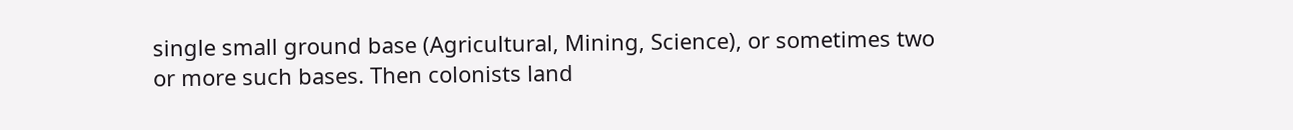single small ground base (Agricultural, Mining, Science), or sometimes two or more such bases. Then colonists land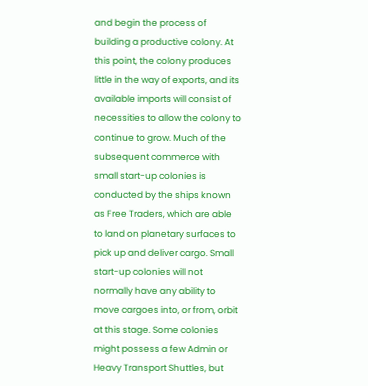and begin the process of building a productive colony. At this point, the colony produces little in the way of exports, and its available imports will consist of necessities to allow the colony to continue to grow. Much of the subsequent commerce with small start-up colonies is conducted by the ships known as Free Traders, which are able to land on planetary surfaces to pick up and deliver cargo. Small start-up colonies will not normally have any ability to move cargoes into, or from, orbit at this stage. Some colonies might possess a few Admin or Heavy Transport Shuttles, but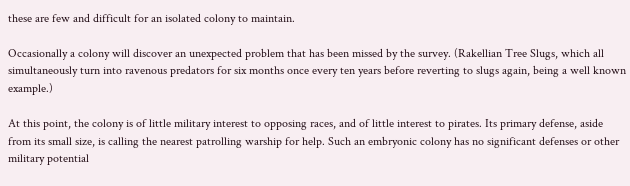these are few and difficult for an isolated colony to maintain.

Occasionally a colony will discover an unexpected problem that has been missed by the survey. (Rakellian Tree Slugs, which all simultaneously turn into ravenous predators for six months once every ten years before reverting to slugs again, being a well known example.)

At this point, the colony is of little military interest to opposing races, and of little interest to pirates. Its primary defense, aside from its small size, is calling the nearest patrolling warship for help. Such an embryonic colony has no significant defenses or other military potential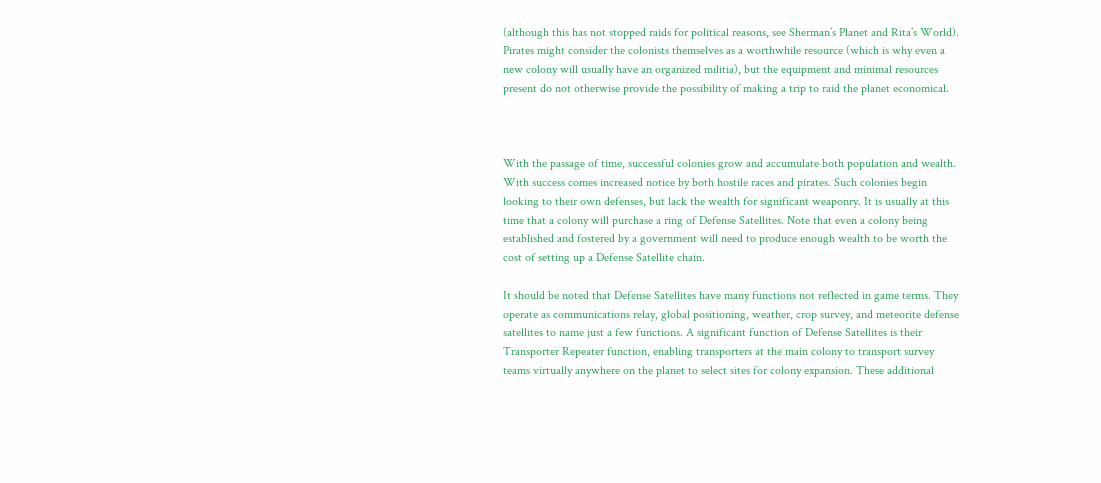(although this has not stopped raids for political reasons, see Sherman’s Planet and Rita’s World). Pirates might consider the colonists themselves as a worthwhile resource (which is why even a new colony will usually have an organized militia), but the equipment and minimal resources present do not otherwise provide the possibility of making a trip to raid the planet economical.



With the passage of time, successful colonies grow and accumulate both population and wealth. With success comes increased notice by both hostile races and pirates. Such colonies begin looking to their own defenses, but lack the wealth for significant weaponry. It is usually at this time that a colony will purchase a ring of Defense Satellites. Note that even a colony being established and fostered by a government will need to produce enough wealth to be worth the cost of setting up a Defense Satellite chain.

It should be noted that Defense Satellites have many functions not reflected in game terms. They operate as communications relay, global positioning, weather, crop survey, and meteorite defense satellites to name just a few functions. A significant function of Defense Satellites is their Transporter Repeater function, enabling transporters at the main colony to transport survey teams virtually anywhere on the planet to select sites for colony expansion. These additional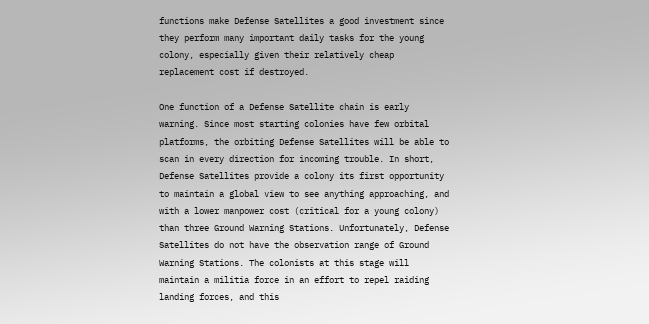functions make Defense Satellites a good investment since they perform many important daily tasks for the young colony, especially given their relatively cheap replacement cost if destroyed.

One function of a Defense Satellite chain is early warning. Since most starting colonies have few orbital platforms, the orbiting Defense Satellites will be able to scan in every direction for incoming trouble. In short, Defense Satellites provide a colony its first opportunity to maintain a global view to see anything approaching, and with a lower manpower cost (critical for a young colony) than three Ground Warning Stations. Unfortunately, Defense Satellites do not have the observation range of Ground Warning Stations. The colonists at this stage will maintain a militia force in an effort to repel raiding landing forces, and this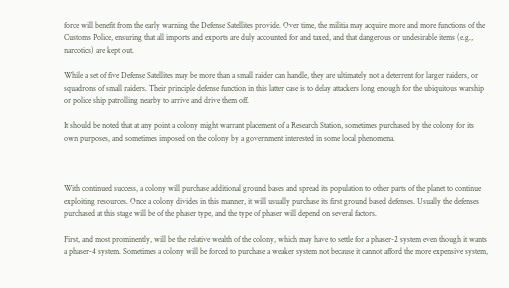force will benefit from the early warning the Defense Satellites provide. Over time, the militia may acquire more and more functions of the Customs Police, ensuring that all imports and exports are duly accounted for and taxed, and that dangerous or undesirable items (e.g., narcotics) are kept out.

While a set of five Defense Satellites may be more than a small raider can handle, they are ultimately not a deterrent for larger raiders, or squadrons of small raiders. Their principle defense function in this latter case is to delay attackers long enough for the ubiquitous warship or police ship patrolling nearby to arrive and drive them off.

It should be noted that at any point a colony might warrant placement of a Research Station, sometimes purchased by the colony for its own purposes, and sometimes imposed on the colony by a government interested in some local phenomena.



With continued success, a colony will purchase additional ground bases and spread its population to other parts of the planet to continue exploiting resources. Once a colony divides in this manner, it will usually purchase its first ground based defenses. Usually the defenses purchased at this stage will be of the phaser type, and the type of phaser will depend on several factors.

First, and most prominently, will be the relative wealth of the colony, which may have to settle for a phaser-2 system even though it wants a phaser-4 system. Sometimes a colony will be forced to purchase a weaker system not because it cannot afford the more expensive system,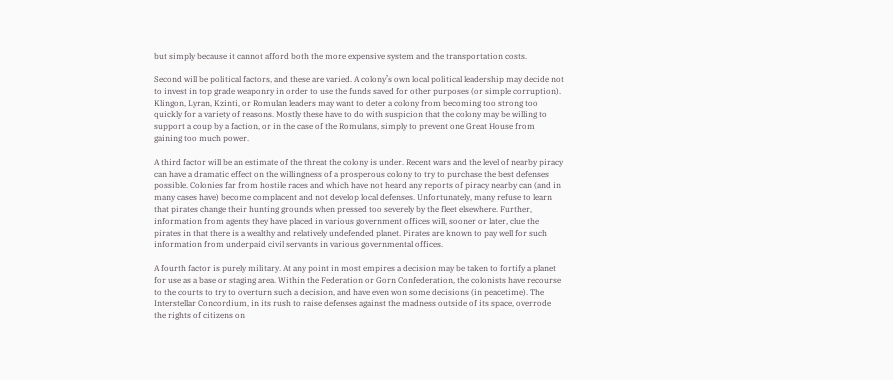but simply because it cannot afford both the more expensive system and the transportation costs.

Second will be political factors, and these are varied. A colony’s own local political leadership may decide not to invest in top grade weaponry in order to use the funds saved for other purposes (or simple corruption). Klingon, Lyran, Kzinti, or Romulan leaders may want to deter a colony from becoming too strong too quickly for a variety of reasons. Mostly these have to do with suspicion that the colony may be willing to support a coup by a faction, or in the case of the Romulans, simply to prevent one Great House from gaining too much power.

A third factor will be an estimate of the threat the colony is under. Recent wars and the level of nearby piracy can have a dramatic effect on the willingness of a prosperous colony to try to purchase the best defenses possible. Colonies far from hostile races and which have not heard any reports of piracy nearby can (and in many cases have) become complacent and not develop local defenses. Unfortunately, many refuse to learn that pirates change their hunting grounds when pressed too severely by the fleet elsewhere. Further, information from agents they have placed in various government offices will, sooner or later, clue the pirates in that there is a wealthy and relatively undefended planet. Pirates are known to pay well for such information from underpaid civil servants in various governmental offices.

A fourth factor is purely military. At any point in most empires a decision may be taken to fortify a planet for use as a base or staging area. Within the Federation or Gorn Confederation, the colonists have recourse to the courts to try to overturn such a decision, and have even won some decisions (in peacetime). The Interstellar Concordium, in its rush to raise defenses against the madness outside of its space, overrode the rights of citizens on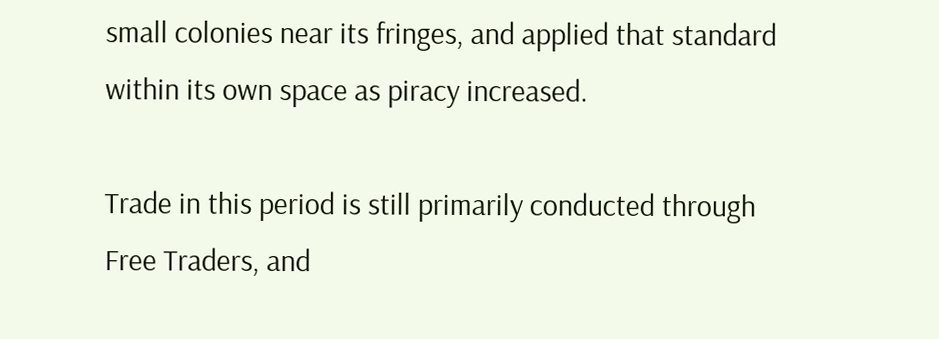small colonies near its fringes, and applied that standard within its own space as piracy increased.

Trade in this period is still primarily conducted through Free Traders, and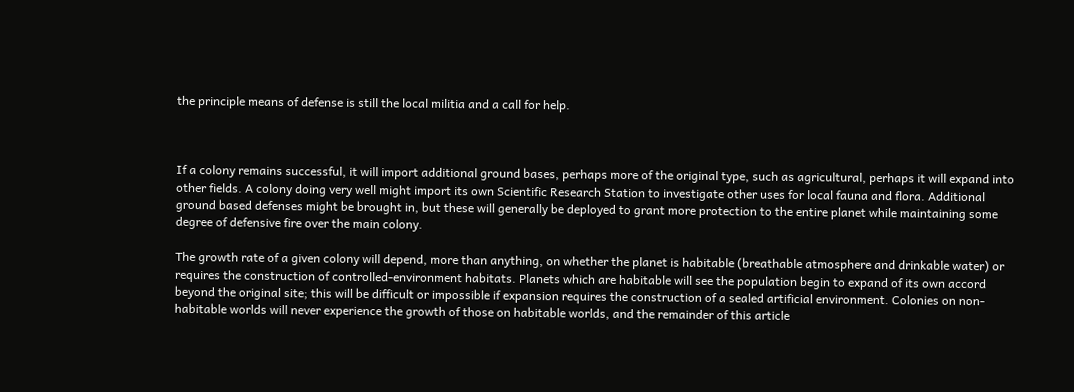the principle means of defense is still the local militia and a call for help.



If a colony remains successful, it will import additional ground bases, perhaps more of the original type, such as agricultural, perhaps it will expand into other fields. A colony doing very well might import its own Scientific Research Station to investigate other uses for local fauna and flora. Additional ground based defenses might be brought in, but these will generally be deployed to grant more protection to the entire planet while maintaining some degree of defensive fire over the main colony.

The growth rate of a given colony will depend, more than anything, on whether the planet is habitable (breathable atmosphere and drinkable water) or requires the construction of controlled-environment habitats. Planets which are habitable will see the population begin to expand of its own accord beyond the original site; this will be difficult or impossible if expansion requires the construction of a sealed artificial environment. Colonies on non-habitable worlds will never experience the growth of those on habitable worlds, and the remainder of this article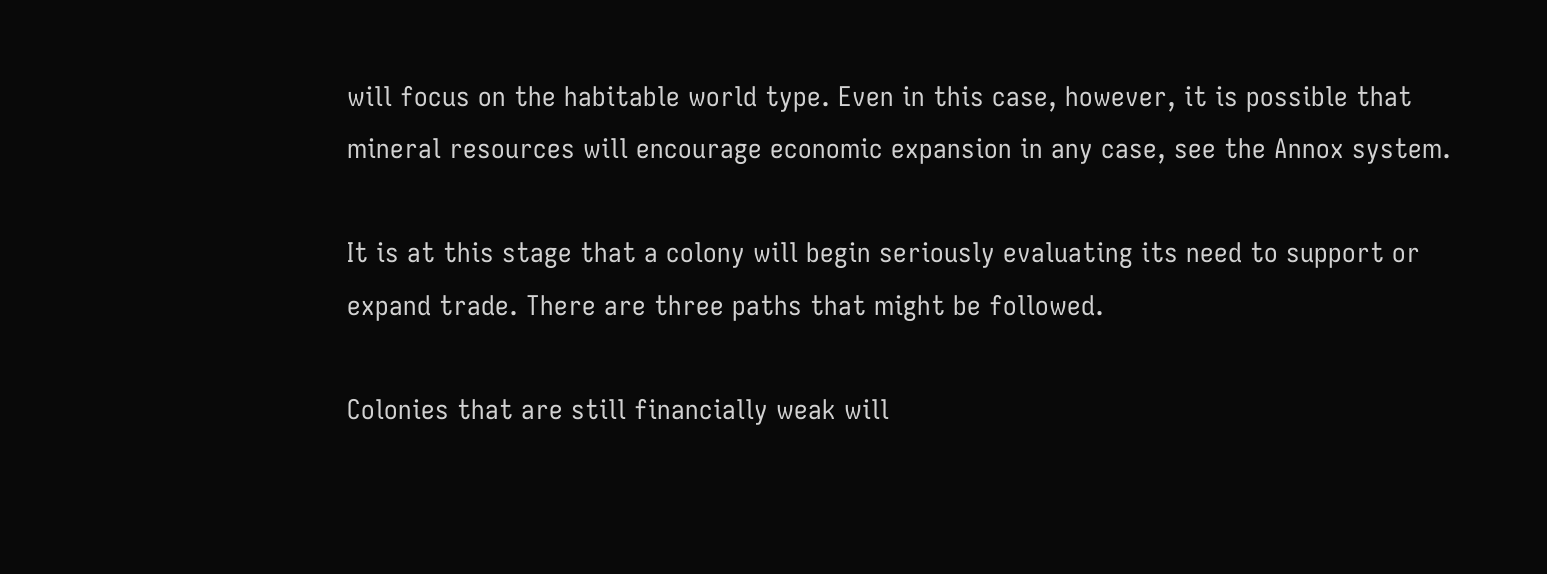will focus on the habitable world type. Even in this case, however, it is possible that mineral resources will encourage economic expansion in any case, see the Annox system.

It is at this stage that a colony will begin seriously evaluating its need to support or expand trade. There are three paths that might be followed.

Colonies that are still financially weak will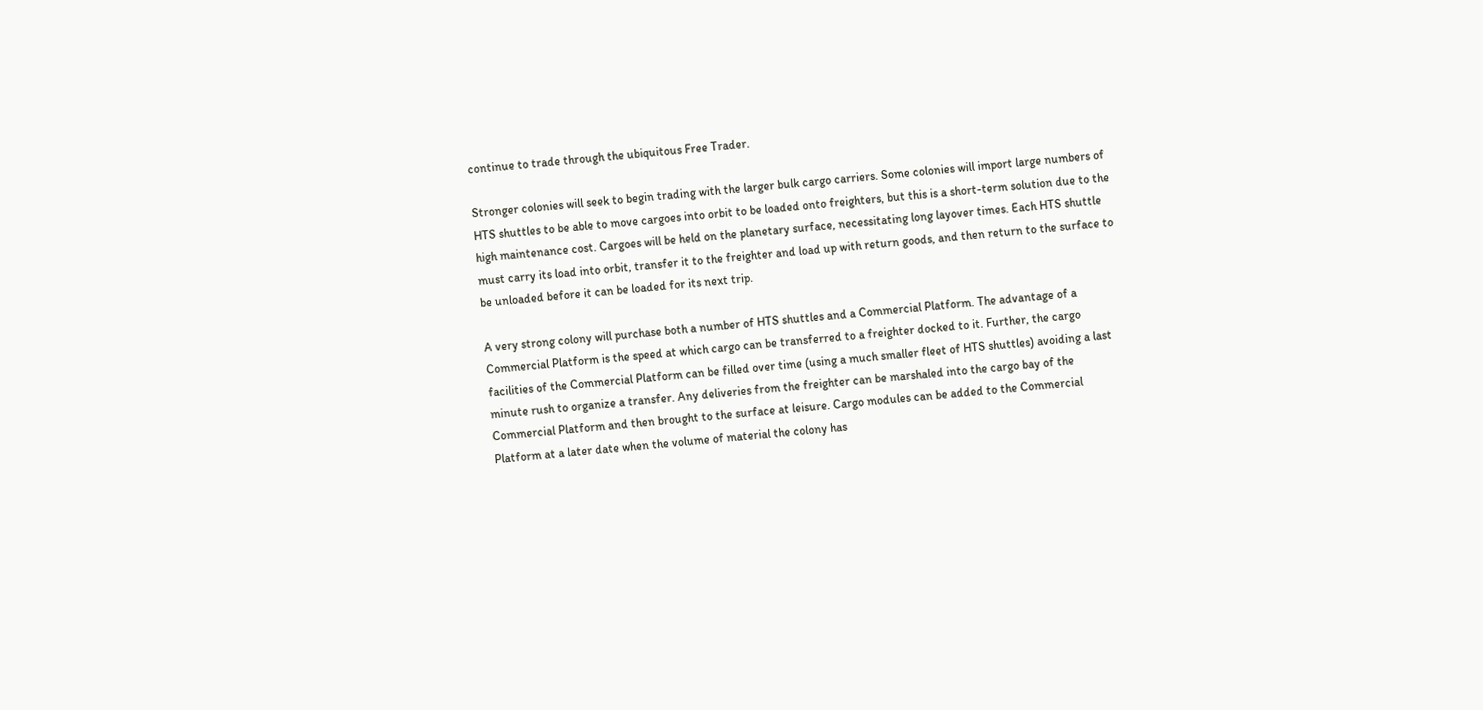continue to trade through the ubiquitous Free Trader.

Stronger colonies will seek to begin trading with the larger bulk cargo carriers. Some colonies will import large numbers of HTS shuttles to be able to move cargoes into orbit to be loaded onto freighters, but this is a short-term solution due to the high maintenance cost. Cargoes will be held on the planetary surface, necessitating long layover times. Each HTS shuttle must carry its load into orbit, transfer it to the freighter and load up with return goods, and then return to the surface to be unloaded before it can be loaded for its next trip.

A very strong colony will purchase both a number of HTS shuttles and a Commercial Platform. The advantage of a Commercial Platform is the speed at which cargo can be transferred to a freighter docked to it. Further, the cargo facilities of the Commercial Platform can be filled over time (using a much smaller fleet of HTS shuttles) avoiding a last minute rush to organize a transfer. Any deliveries from the freighter can be marshaled into the cargo bay of the Commercial Platform and then brought to the surface at leisure. Cargo modules can be added to the Commercial Platform at a later date when the volume of material the colony has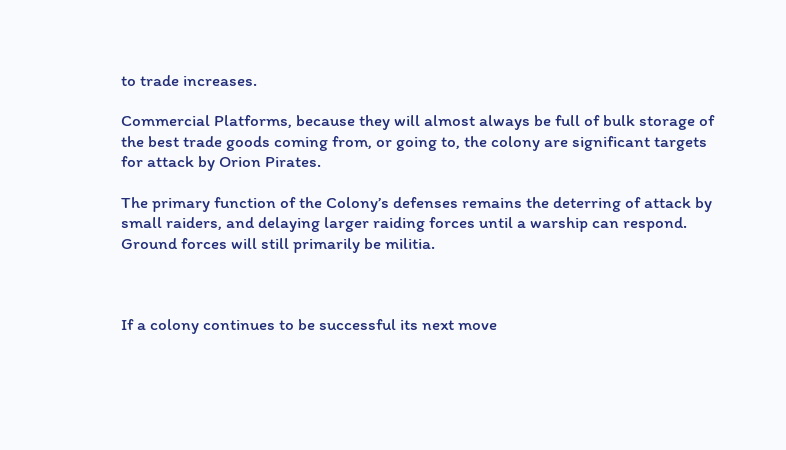to trade increases.

Commercial Platforms, because they will almost always be full of bulk storage of the best trade goods coming from, or going to, the colony are significant targets for attack by Orion Pirates.

The primary function of the Colony’s defenses remains the deterring of attack by small raiders, and delaying larger raiding forces until a warship can respond. Ground forces will still primarily be militia.



If a colony continues to be successful its next move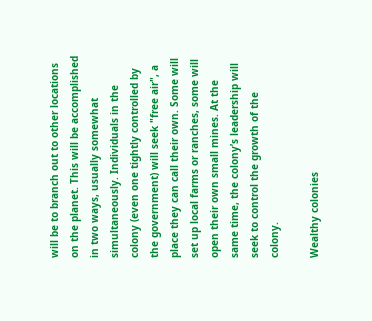will be to branch out to other locations on the planet. This will be accomplished in two ways, usually somewhat simultaneously. Individuals in the colony (even one tightly controlled by the government) will seek "free air", a place they can call their own. Some will set up local farms or ranches, some will open their own small mines. At the same time, the colony’s leadership will seek to control the growth of the colony.

Wealthy colonies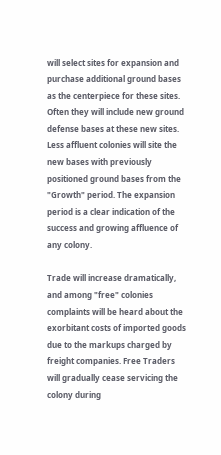will select sites for expansion and purchase additional ground bases as the centerpiece for these sites. Often they will include new ground defense bases at these new sites. Less affluent colonies will site the new bases with previously positioned ground bases from the "Growth" period. The expansion period is a clear indication of the success and growing affluence of any colony.

Trade will increase dramatically, and among "free" colonies complaints will be heard about the exorbitant costs of imported goods due to the markups charged by freight companies. Free Traders will gradually cease servicing the colony during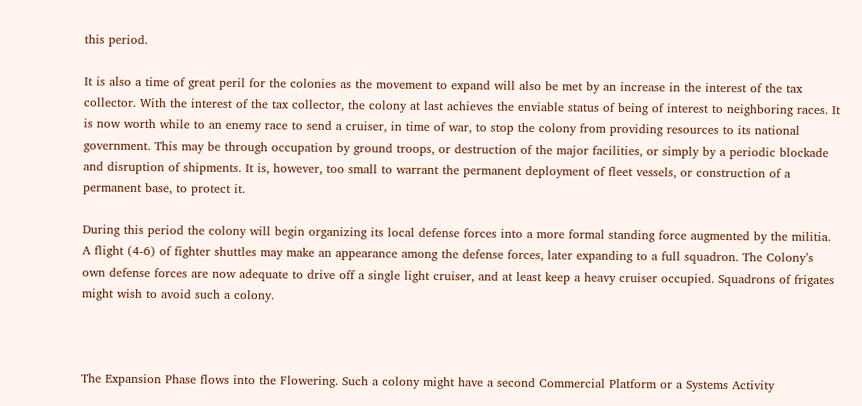this period.

It is also a time of great peril for the colonies as the movement to expand will also be met by an increase in the interest of the tax collector. With the interest of the tax collector, the colony at last achieves the enviable status of being of interest to neighboring races. It is now worth while to an enemy race to send a cruiser, in time of war, to stop the colony from providing resources to its national government. This may be through occupation by ground troops, or destruction of the major facilities, or simply by a periodic blockade and disruption of shipments. It is, however, too small to warrant the permanent deployment of fleet vessels, or construction of a permanent base, to protect it.

During this period the colony will begin organizing its local defense forces into a more formal standing force augmented by the militia. A flight (4-6) of fighter shuttles may make an appearance among the defense forces, later expanding to a full squadron. The Colony’s own defense forces are now adequate to drive off a single light cruiser, and at least keep a heavy cruiser occupied. Squadrons of frigates might wish to avoid such a colony.



The Expansion Phase flows into the Flowering. Such a colony might have a second Commercial Platform or a Systems Activity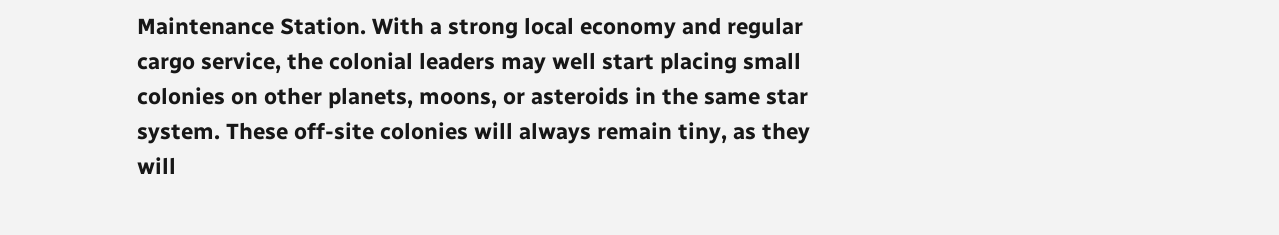Maintenance Station. With a strong local economy and regular cargo service, the colonial leaders may well start placing small colonies on other planets, moons, or asteroids in the same star system. These off-site colonies will always remain tiny, as they will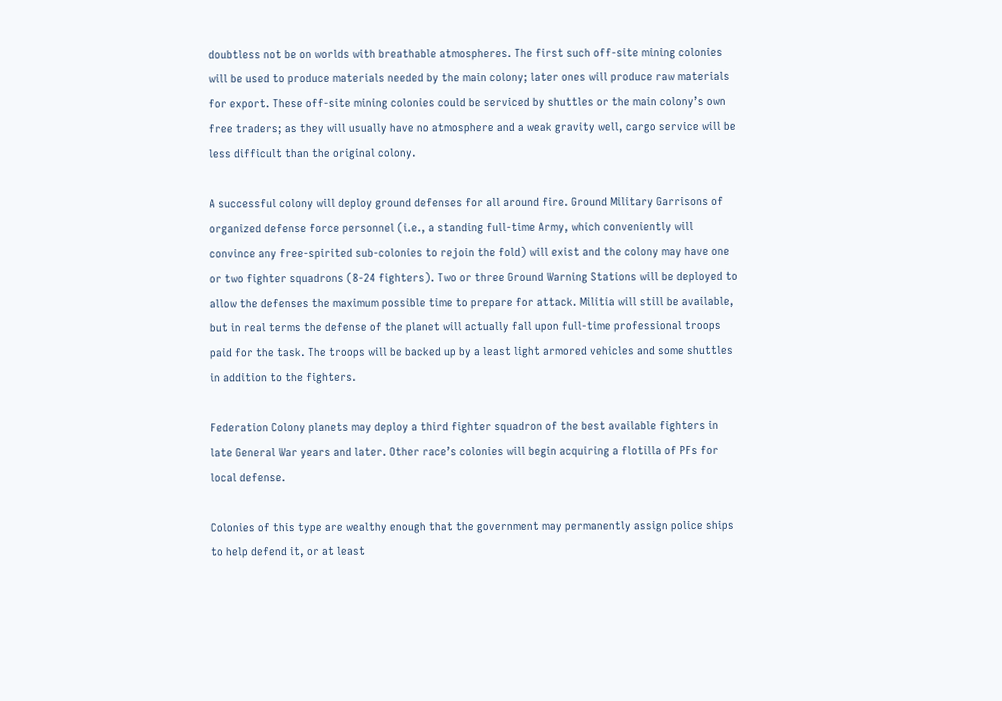doubtless not be on worlds with breathable atmospheres. The first such off-site mining colonies will be used to produce materials needed by the main colony; later ones will produce raw materials for export. These off-site mining colonies could be serviced by shuttles or the main colony’s own free traders; as they will usually have no atmosphere and a weak gravity well, cargo service will be less difficult than the original colony.

A successful colony will deploy ground defenses for all around fire. Ground Military Garrisons of organized defense force personnel (i.e., a standing full-time Army, which conveniently will convince any free-spirited sub-colonies to rejoin the fold) will exist and the colony may have one or two fighter squadrons (8-24 fighters). Two or three Ground Warning Stations will be deployed to allow the defenses the maximum possible time to prepare for attack. Militia will still be available, but in real terms the defense of the planet will actually fall upon full-time professional troops paid for the task. The troops will be backed up by a least light armored vehicles and some shuttles in addition to the fighters.

Federation Colony planets may deploy a third fighter squadron of the best available fighters in late General War years and later. Other race’s colonies will begin acquiring a flotilla of PFs for local defense.

Colonies of this type are wealthy enough that the government may permanently assign police ships to help defend it, or at least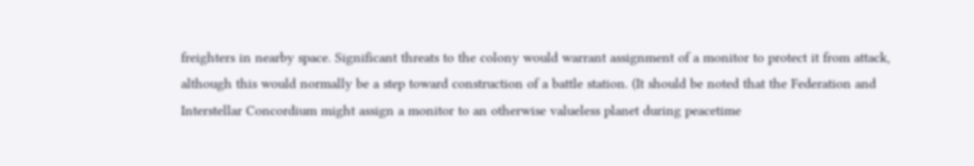freighters in nearby space. Significant threats to the colony would warrant assignment of a monitor to protect it from attack, although this would normally be a step toward construction of a battle station. (It should be noted that the Federation and Interstellar Concordium might assign a monitor to an otherwise valueless planet during peacetime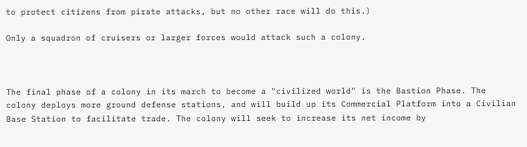to protect citizens from pirate attacks, but no other race will do this.)

Only a squadron of cruisers or larger forces would attack such a colony.



The final phase of a colony in its march to become a "civilized world" is the Bastion Phase. The colony deploys more ground defense stations, and will build up its Commercial Platform into a Civilian Base Station to facilitate trade. The colony will seek to increase its net income by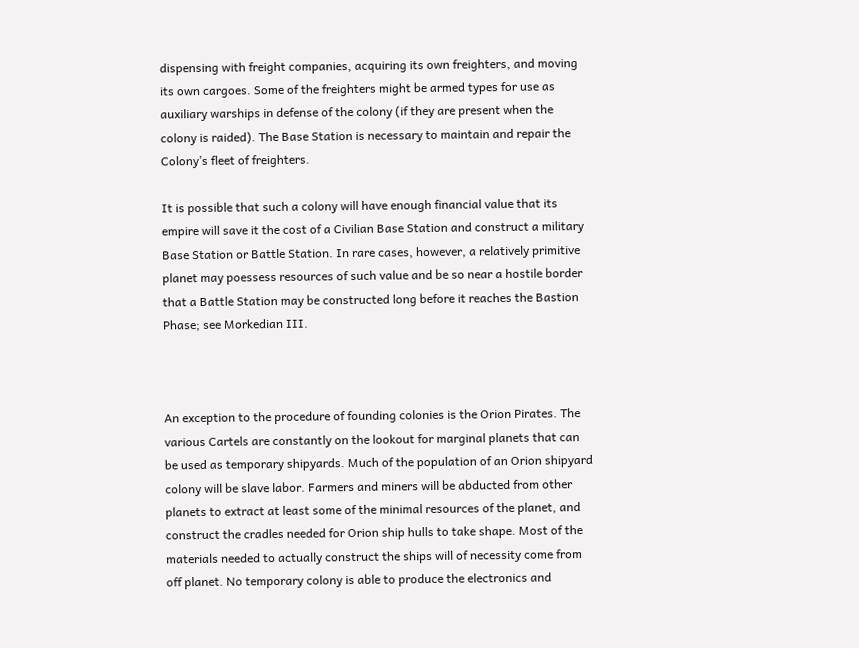dispensing with freight companies, acquiring its own freighters, and moving its own cargoes. Some of the freighters might be armed types for use as auxiliary warships in defense of the colony (if they are present when the colony is raided). The Base Station is necessary to maintain and repair the Colony’s fleet of freighters.

It is possible that such a colony will have enough financial value that its empire will save it the cost of a Civilian Base Station and construct a military Base Station or Battle Station. In rare cases, however, a relatively primitive planet may poessess resources of such value and be so near a hostile border that a Battle Station may be constructed long before it reaches the Bastion Phase; see Morkedian III.



An exception to the procedure of founding colonies is the Orion Pirates. The various Cartels are constantly on the lookout for marginal planets that can be used as temporary shipyards. Much of the population of an Orion shipyard colony will be slave labor. Farmers and miners will be abducted from other planets to extract at least some of the minimal resources of the planet, and construct the cradles needed for Orion ship hulls to take shape. Most of the materials needed to actually construct the ships will of necessity come from off planet. No temporary colony is able to produce the electronics and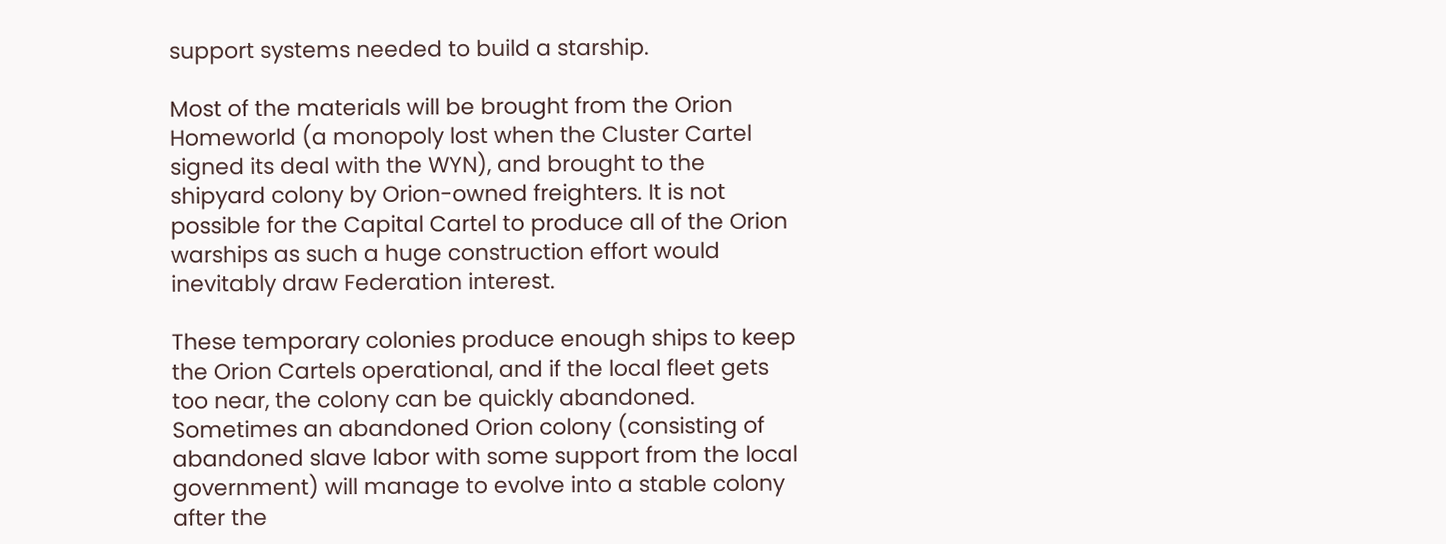support systems needed to build a starship.

Most of the materials will be brought from the Orion Homeworld (a monopoly lost when the Cluster Cartel signed its deal with the WYN), and brought to the shipyard colony by Orion-owned freighters. It is not possible for the Capital Cartel to produce all of the Orion warships as such a huge construction effort would inevitably draw Federation interest.

These temporary colonies produce enough ships to keep the Orion Cartels operational, and if the local fleet gets too near, the colony can be quickly abandoned. Sometimes an abandoned Orion colony (consisting of abandoned slave labor with some support from the local government) will manage to evolve into a stable colony after the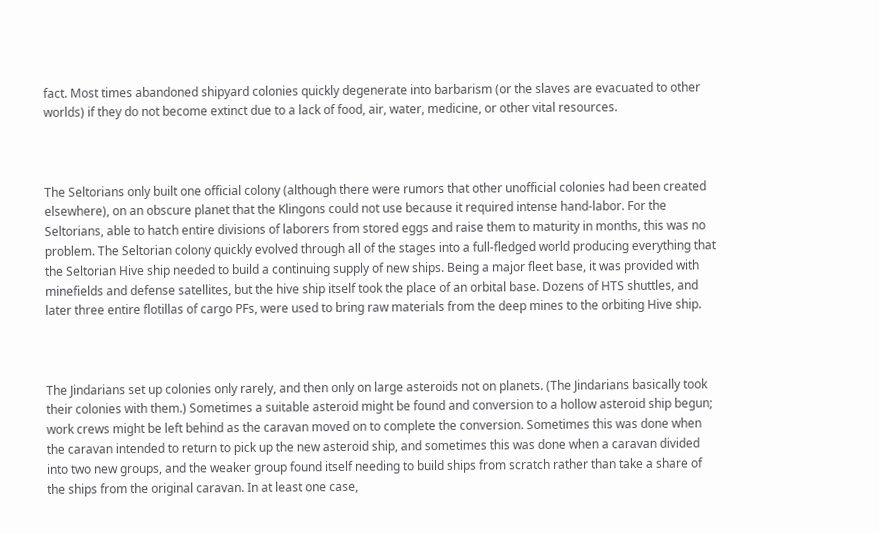fact. Most times abandoned shipyard colonies quickly degenerate into barbarism (or the slaves are evacuated to other worlds) if they do not become extinct due to a lack of food, air, water, medicine, or other vital resources.



The Seltorians only built one official colony (although there were rumors that other unofficial colonies had been created elsewhere), on an obscure planet that the Klingons could not use because it required intense hand-labor. For the Seltorians, able to hatch entire divisions of laborers from stored eggs and raise them to maturity in months, this was no problem. The Seltorian colony quickly evolved through all of the stages into a full-fledged world producing everything that the Seltorian Hive ship needed to build a continuing supply of new ships. Being a major fleet base, it was provided with minefields and defense satellites, but the hive ship itself took the place of an orbital base. Dozens of HTS shuttles, and later three entire flotillas of cargo PFs, were used to bring raw materials from the deep mines to the orbiting Hive ship.



The Jindarians set up colonies only rarely, and then only on large asteroids not on planets. (The Jindarians basically took their colonies with them.) Sometimes a suitable asteroid might be found and conversion to a hollow asteroid ship begun; work crews might be left behind as the caravan moved on to complete the conversion. Sometimes this was done when the caravan intended to return to pick up the new asteroid ship, and sometimes this was done when a caravan divided into two new groups, and the weaker group found itself needing to build ships from scratch rather than take a share of the ships from the original caravan. In at least one case,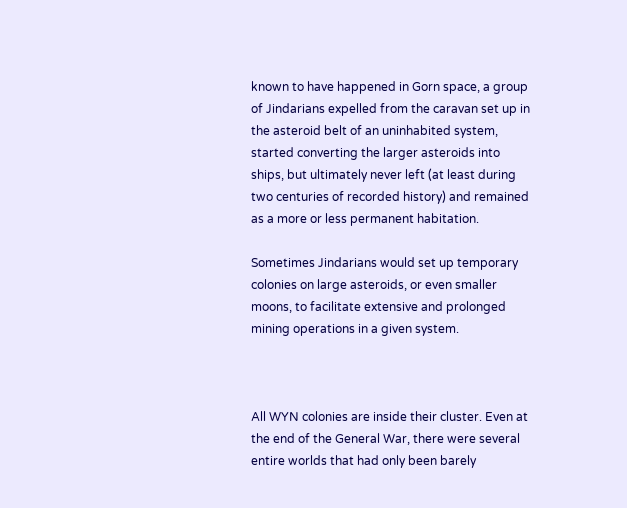known to have happened in Gorn space, a group of Jindarians expelled from the caravan set up in the asteroid belt of an uninhabited system, started converting the larger asteroids into ships, but ultimately never left (at least during two centuries of recorded history) and remained as a more or less permanent habitation.

Sometimes Jindarians would set up temporary colonies on large asteroids, or even smaller moons, to facilitate extensive and prolonged mining operations in a given system.



All WYN colonies are inside their cluster. Even at the end of the General War, there were several entire worlds that had only been barely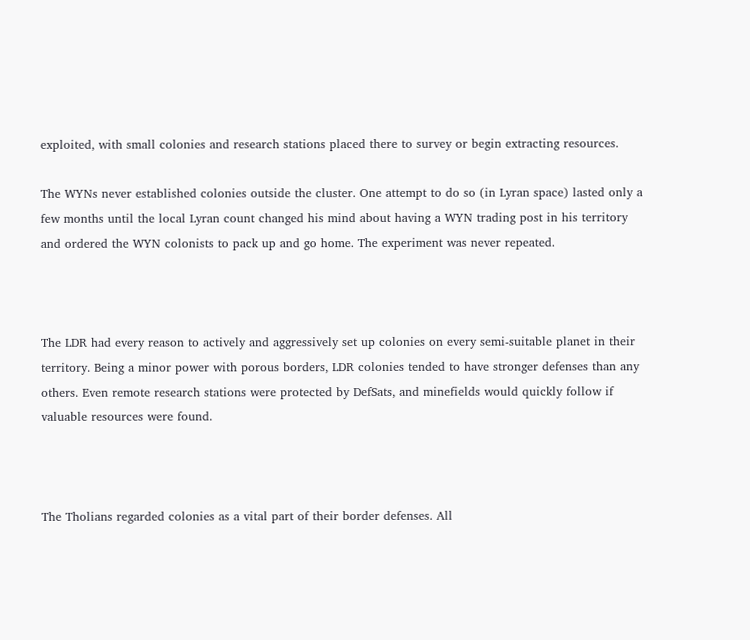exploited, with small colonies and research stations placed there to survey or begin extracting resources.

The WYNs never established colonies outside the cluster. One attempt to do so (in Lyran space) lasted only a few months until the local Lyran count changed his mind about having a WYN trading post in his territory and ordered the WYN colonists to pack up and go home. The experiment was never repeated.



The LDR had every reason to actively and aggressively set up colonies on every semi-suitable planet in their territory. Being a minor power with porous borders, LDR colonies tended to have stronger defenses than any others. Even remote research stations were protected by DefSats, and minefields would quickly follow if valuable resources were found.



The Tholians regarded colonies as a vital part of their border defenses. All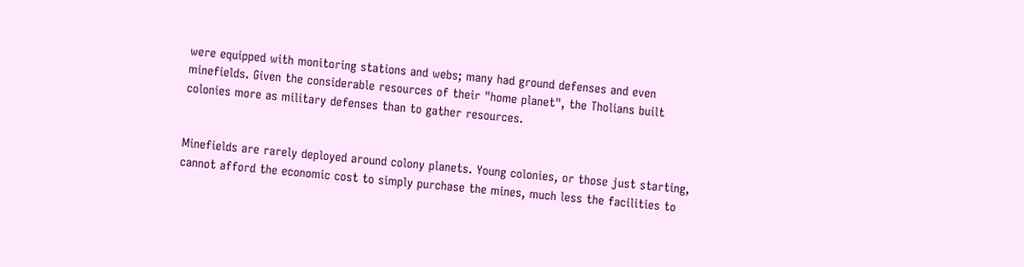were equipped with monitoring stations and webs; many had ground defenses and even minefields. Given the considerable resources of their "home planet", the Tholians built colonies more as military defenses than to gather resources.


Minefields are rarely deployed around colony planets. Young colonies, or those just starting, cannot afford the economic cost to simply purchase the mines, much less the facilities to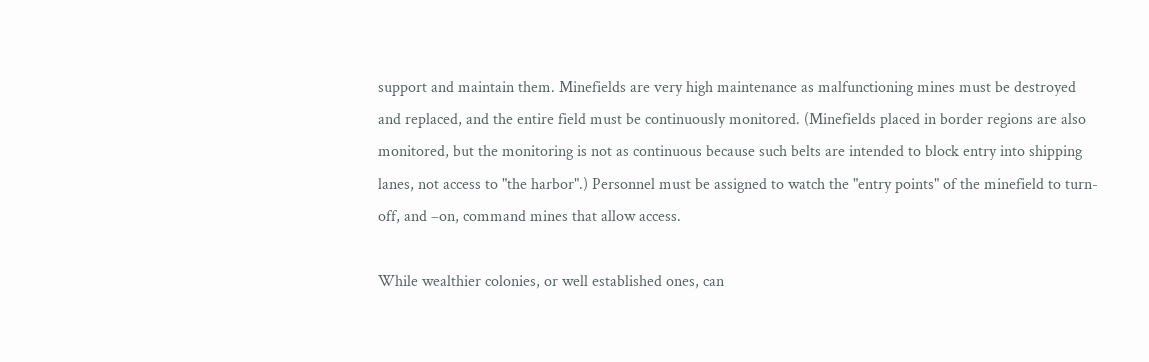support and maintain them. Minefields are very high maintenance as malfunctioning mines must be destroyed and replaced, and the entire field must be continuously monitored. (Minefields placed in border regions are also monitored, but the monitoring is not as continuous because such belts are intended to block entry into shipping lanes, not access to "the harbor".) Personnel must be assigned to watch the "entry points" of the minefield to turn-off, and –on, command mines that allow access.

While wealthier colonies, or well established ones, can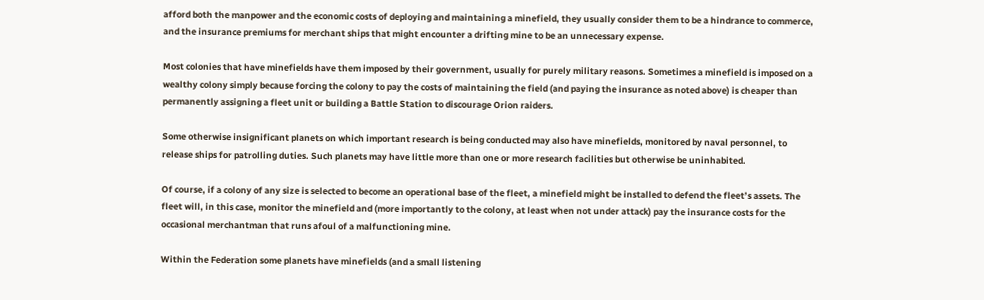afford both the manpower and the economic costs of deploying and maintaining a minefield, they usually consider them to be a hindrance to commerce, and the insurance premiums for merchant ships that might encounter a drifting mine to be an unnecessary expense.

Most colonies that have minefields have them imposed by their government, usually for purely military reasons. Sometimes a minefield is imposed on a wealthy colony simply because forcing the colony to pay the costs of maintaining the field (and paying the insurance as noted above) is cheaper than permanently assigning a fleet unit or building a Battle Station to discourage Orion raiders.

Some otherwise insignificant planets on which important research is being conducted may also have minefields, monitored by naval personnel, to release ships for patrolling duties. Such planets may have little more than one or more research facilities but otherwise be uninhabited.

Of course, if a colony of any size is selected to become an operational base of the fleet, a minefield might be installed to defend the fleet’s assets. The fleet will, in this case, monitor the minefield and (more importantly to the colony, at least when not under attack) pay the insurance costs for the occasional merchantman that runs afoul of a malfunctioning mine.

Within the Federation some planets have minefields (and a small listening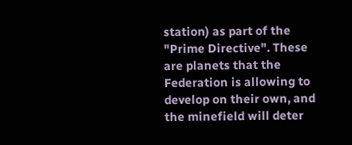station) as part of the "Prime Directive". These are planets that the Federation is allowing to develop on their own, and the minefield will deter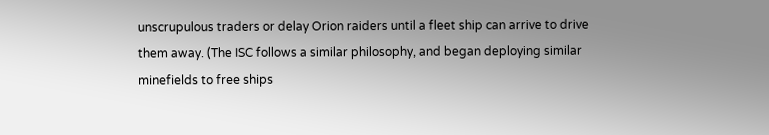unscrupulous traders or delay Orion raiders until a fleet ship can arrive to drive them away. (The ISC follows a similar philosophy, and began deploying similar minefields to free ships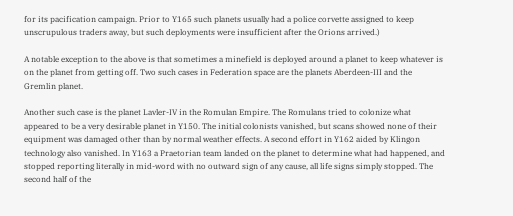for its pacification campaign. Prior to Y165 such planets usually had a police corvette assigned to keep unscrupulous traders away, but such deployments were insufficient after the Orions arrived.)

A notable exception to the above is that sometimes a minefield is deployed around a planet to keep whatever is on the planet from getting off. Two such cases in Federation space are the planets Aberdeen-III and the Gremlin planet.

Another such case is the planet Lavler-IV in the Romulan Empire. The Romulans tried to colonize what appeared to be a very desirable planet in Y150. The initial colonists vanished, but scans showed none of their equipment was damaged other than by normal weather effects. A second effort in Y162 aided by Klingon technology also vanished. In Y163 a Praetorian team landed on the planet to determine what had happened, and stopped reporting literally in mid-word with no outward sign of any cause, all life signs simply stopped. The second half of the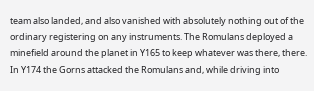team also landed, and also vanished with absolutely nothing out of the ordinary registering on any instruments. The Romulans deployed a minefield around the planet in Y165 to keep whatever was there, there. In Y174 the Gorns attacked the Romulans and, while driving into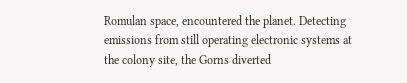Romulan space, encountered the planet. Detecting emissions from still operating electronic systems at the colony site, the Gorns diverted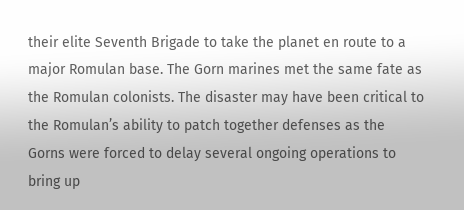their elite Seventh Brigade to take the planet en route to a major Romulan base. The Gorn marines met the same fate as the Romulan colonists. The disaster may have been critical to the Romulan’s ability to patch together defenses as the Gorns were forced to delay several ongoing operations to bring up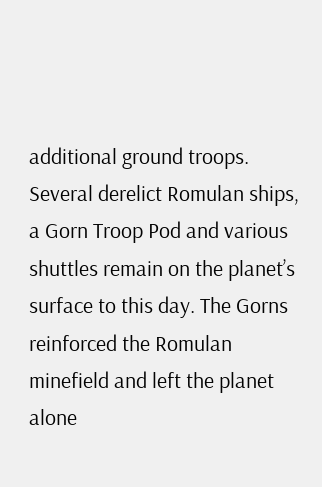additional ground troops. Several derelict Romulan ships, a Gorn Troop Pod and various shuttles remain on the planet’s surface to this day. The Gorns reinforced the Romulan minefield and left the planet alone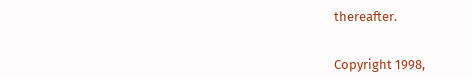thereafter.


Copyright 1998,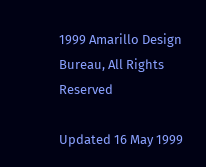1999 Amarillo Design Bureau, All Rights Reserved

Updated 16 May 1999